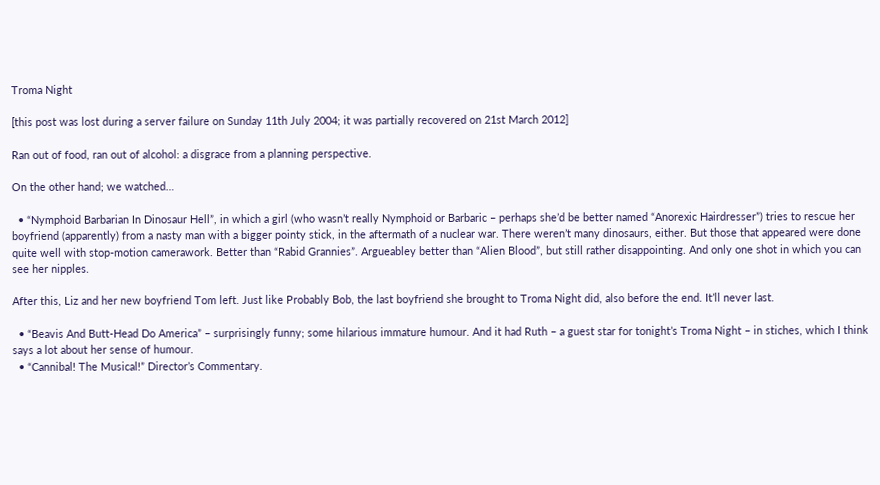Troma Night

[this post was lost during a server failure on Sunday 11th July 2004; it was partially recovered on 21st March 2012]

Ran out of food, ran out of alcohol: a disgrace from a planning perspective.

On the other hand; we watched…

  • “Nymphoid Barbarian In Dinosaur Hell”, in which a girl (who wasn’t really Nymphoid or Barbaric – perhaps she’d be better named “Anorexic Hairdresser”) tries to rescue her boyfriend (apparently) from a nasty man with a bigger pointy stick, in the aftermath of a nuclear war. There weren’t many dinosaurs, either. But those that appeared were done quite well with stop-motion camerawork. Better than “Rabid Grannies”. Argueabley better than “Alien Blood”, but still rather disappointing. And only one shot in which you can see her nipples.

After this, Liz and her new boyfriend Tom left. Just like Probably Bob, the last boyfriend she brought to Troma Night did, also before the end. It’ll never last.

  • “Beavis And Butt-Head Do America” – surprisingly funny; some hilarious immature humour. And it had Ruth – a guest star for tonight’s Troma Night – in stiches, which I think says a lot about her sense of humour.
  • “Cannibal! The Musical!” Director’s Commentary.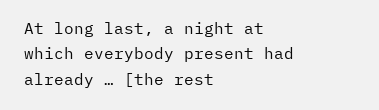At long last, a night at which everybody present had already … [the rest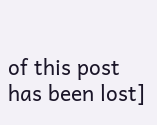of this post has been lost]